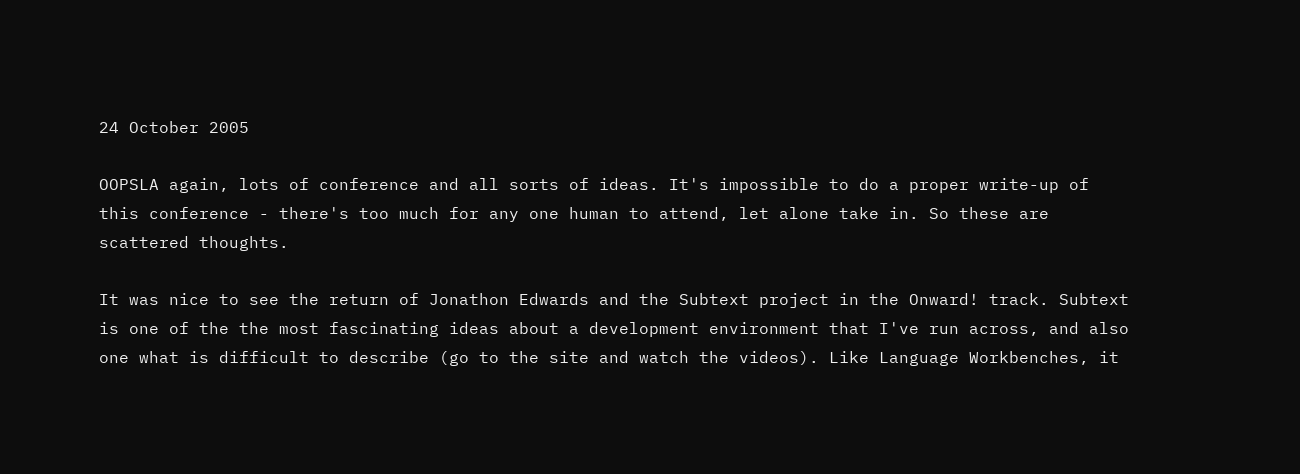24 October 2005

OOPSLA again, lots of conference and all sorts of ideas. It's impossible to do a proper write-up of this conference - there's too much for any one human to attend, let alone take in. So these are scattered thoughts.

It was nice to see the return of Jonathon Edwards and the Subtext project in the Onward! track. Subtext is one of the the most fascinating ideas about a development environment that I've run across, and also one what is difficult to describe (go to the site and watch the videos). Like Language Workbenches, it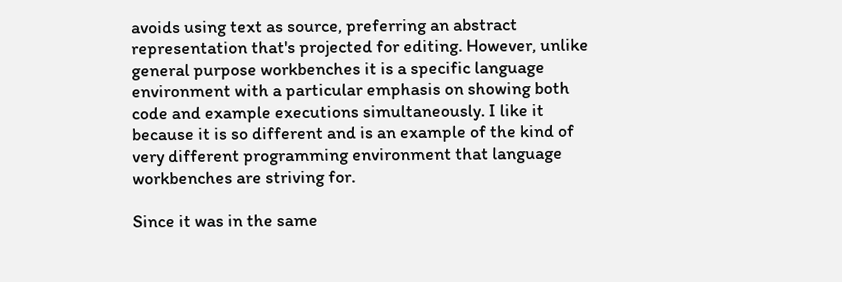avoids using text as source, preferring an abstract representation that's projected for editing. However, unlike general purpose workbenches it is a specific language environment with a particular emphasis on showing both code and example executions simultaneously. I like it because it is so different and is an example of the kind of very different programming environment that language workbenches are striving for.

Since it was in the same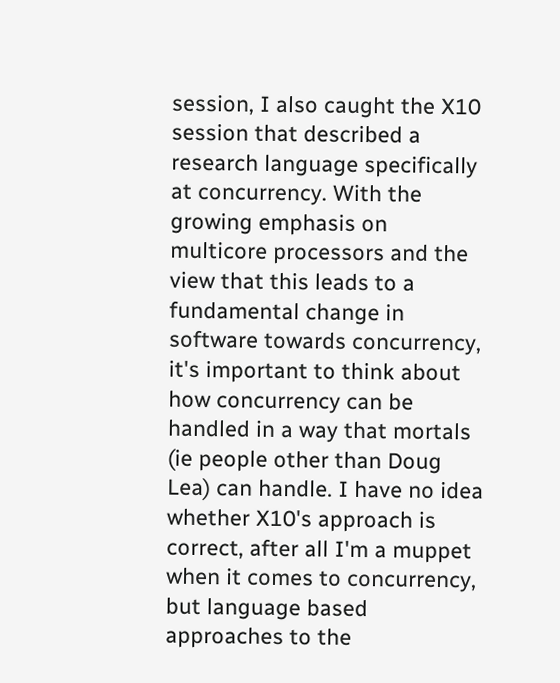session, I also caught the X10 session that described a research language specifically at concurrency. With the growing emphasis on multicore processors and the view that this leads to a fundamental change in software towards concurrency, it's important to think about how concurrency can be handled in a way that mortals (ie people other than Doug Lea) can handle. I have no idea whether X10's approach is correct, after all I'm a muppet when it comes to concurrency, but language based approaches to the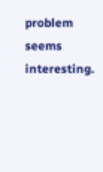problem seems interesting.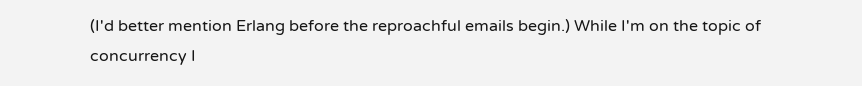(I'd better mention Erlang before the reproachful emails begin.) While I'm on the topic of concurrency I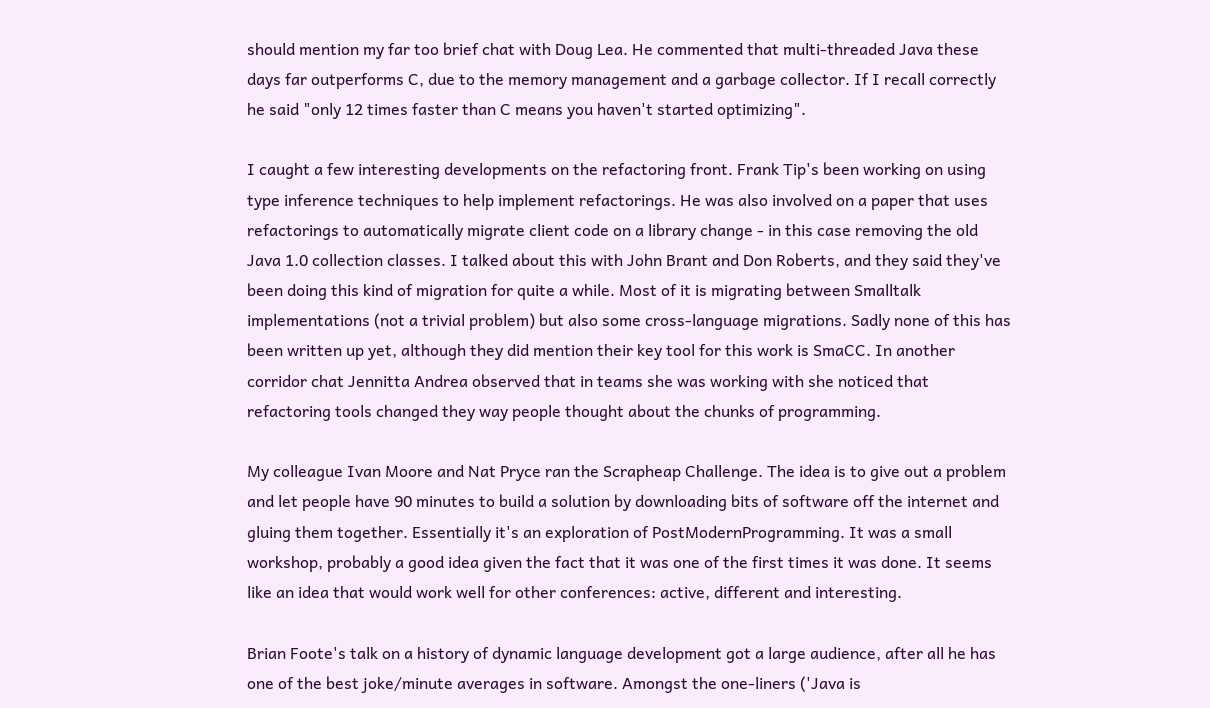should mention my far too brief chat with Doug Lea. He commented that multi-threaded Java these days far outperforms C, due to the memory management and a garbage collector. If I recall correctly he said "only 12 times faster than C means you haven't started optimizing".

I caught a few interesting developments on the refactoring front. Frank Tip's been working on using type inference techniques to help implement refactorings. He was also involved on a paper that uses refactorings to automatically migrate client code on a library change - in this case removing the old Java 1.0 collection classes. I talked about this with John Brant and Don Roberts, and they said they've been doing this kind of migration for quite a while. Most of it is migrating between Smalltalk implementations (not a trivial problem) but also some cross-language migrations. Sadly none of this has been written up yet, although they did mention their key tool for this work is SmaCC. In another corridor chat Jennitta Andrea observed that in teams she was working with she noticed that refactoring tools changed they way people thought about the chunks of programming.

My colleague Ivan Moore and Nat Pryce ran the Scrapheap Challenge. The idea is to give out a problem and let people have 90 minutes to build a solution by downloading bits of software off the internet and gluing them together. Essentially it's an exploration of PostModernProgramming. It was a small workshop, probably a good idea given the fact that it was one of the first times it was done. It seems like an idea that would work well for other conferences: active, different and interesting.

Brian Foote's talk on a history of dynamic language development got a large audience, after all he has one of the best joke/minute averages in software. Amongst the one-liners ('Java is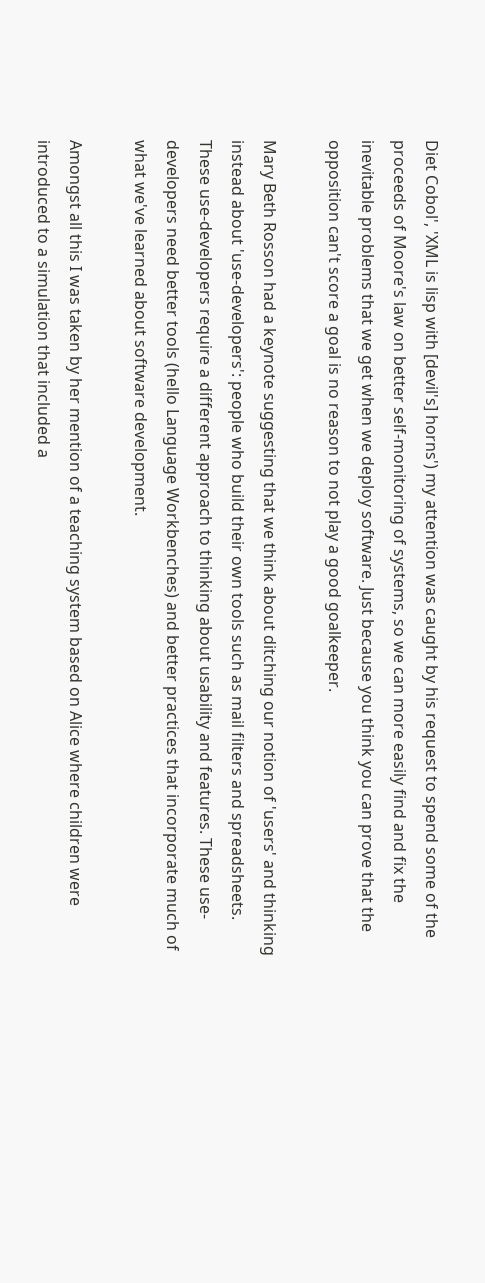Diet Cobol', 'XML is lisp with [devil's] horns') my attention was caught by his request to spend some of the proceeds of Moore's law on better self-monitoring of systems, so we can more easily find and fix the inevitable problems that we get when we deploy software. Just because you think you can prove that the opposition can't score a goal is no reason to not play a good goalkeeper.

Mary Beth Rosson had a keynote suggesting that we think about ditching our notion of 'users' and thinking instead about 'use-developers': people who build their own tools such as mail filters and spreadsheets. These use-developers require a different approach to thinking about usability and features. These use-developers need better tools (hello Language Workbenches) and better practices that incorporate much of what we've learned about software development.

Amongst all this I was taken by her mention of a teaching system based on Alice where children were introduced to a simulation that included a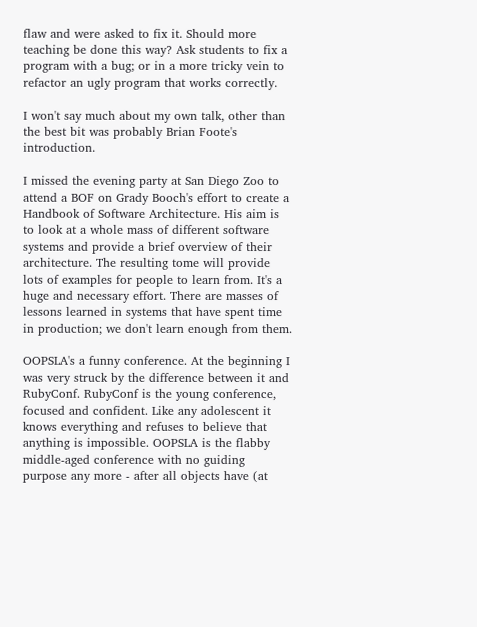flaw and were asked to fix it. Should more teaching be done this way? Ask students to fix a program with a bug; or in a more tricky vein to refactor an ugly program that works correctly.

I won't say much about my own talk, other than the best bit was probably Brian Foote's introduction.

I missed the evening party at San Diego Zoo to attend a BOF on Grady Booch's effort to create a Handbook of Software Architecture. His aim is to look at a whole mass of different software systems and provide a brief overview of their architecture. The resulting tome will provide lots of examples for people to learn from. It's a huge and necessary effort. There are masses of lessons learned in systems that have spent time in production; we don't learn enough from them.

OOPSLA's a funny conference. At the beginning I was very struck by the difference between it and RubyConf. RubyConf is the young conference, focused and confident. Like any adolescent it knows everything and refuses to believe that anything is impossible. OOPSLA is the flabby middle-aged conference with no guiding purpose any more - after all objects have (at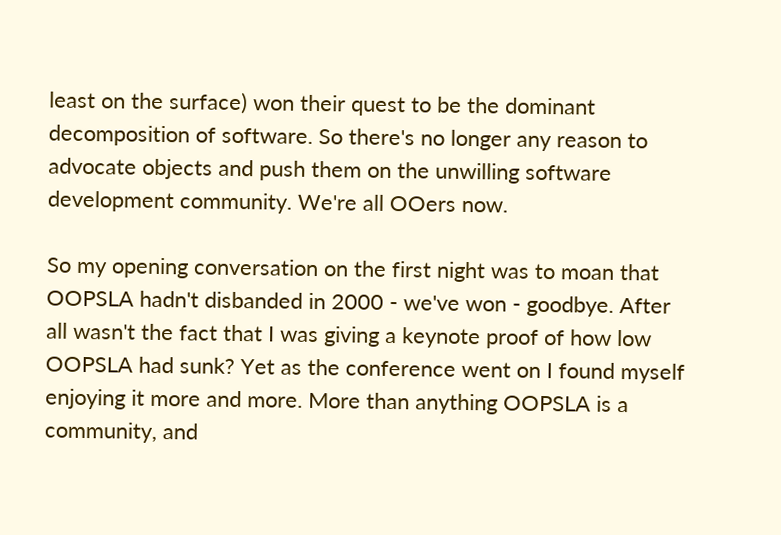least on the surface) won their quest to be the dominant decomposition of software. So there's no longer any reason to advocate objects and push them on the unwilling software development community. We're all OOers now.

So my opening conversation on the first night was to moan that OOPSLA hadn't disbanded in 2000 - we've won - goodbye. After all wasn't the fact that I was giving a keynote proof of how low OOPSLA had sunk? Yet as the conference went on I found myself enjoying it more and more. More than anything OOPSLA is a community, and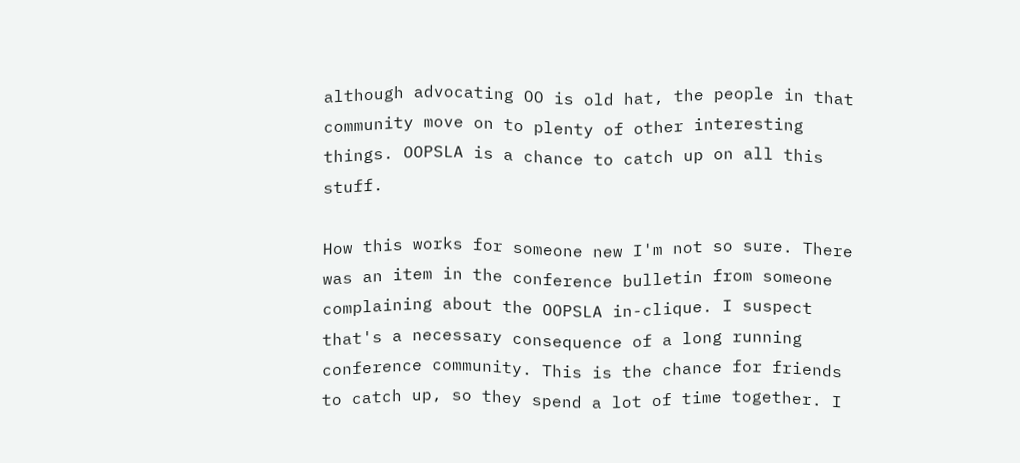although advocating OO is old hat, the people in that community move on to plenty of other interesting things. OOPSLA is a chance to catch up on all this stuff.

How this works for someone new I'm not so sure. There was an item in the conference bulletin from someone complaining about the OOPSLA in-clique. I suspect that's a necessary consequence of a long running conference community. This is the chance for friends to catch up, so they spend a lot of time together. I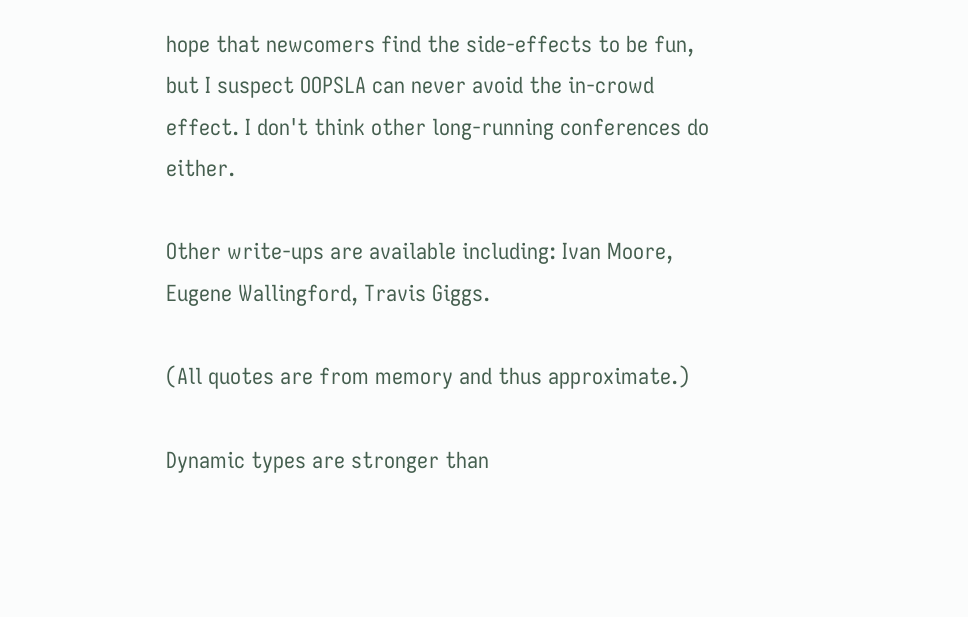hope that newcomers find the side-effects to be fun, but I suspect OOPSLA can never avoid the in-crowd effect. I don't think other long-running conferences do either.

Other write-ups are available including: Ivan Moore, Eugene Wallingford, Travis Giggs.

(All quotes are from memory and thus approximate.)

Dynamic types are stronger than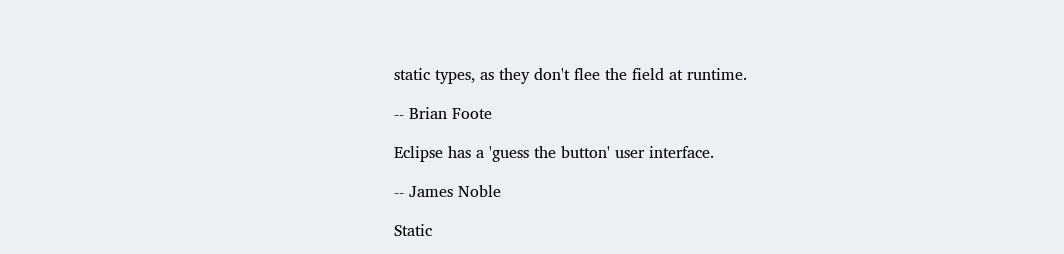static types, as they don't flee the field at runtime.

-- Brian Foote

Eclipse has a 'guess the button' user interface.

-- James Noble

Static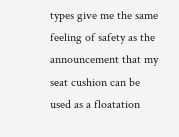types give me the same feeling of safety as the announcement that my seat cushion can be used as a floatation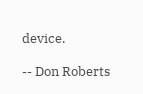device.

-- Don Roberts